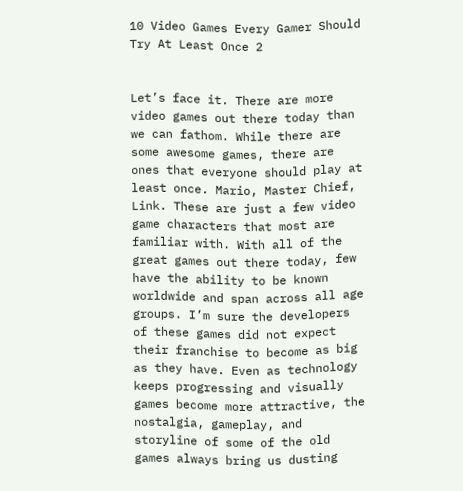10 Video Games Every Gamer Should Try At Least Once 2


Let’s face it. There are more video games out there today than we can fathom. While there are some awesome games, there are ones that everyone should play at least once. Mario, Master Chief, Link. These are just a few video game characters that most are familiar with. With all of the great games out there today, few have the ability to be known worldwide and span across all age groups. I’m sure the developers of these games did not expect their franchise to become as big as they have. Even as technology keeps progressing and visually games become more attractive, the nostalgia, gameplay, and storyline of some of the old games always bring us dusting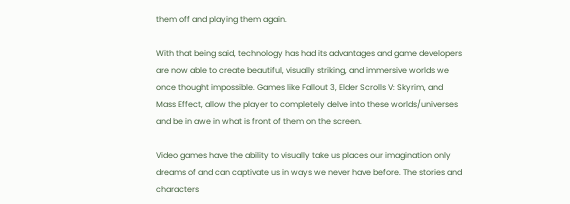them off and playing them again.

With that being said, technology has had its advantages and game developers are now able to create beautiful, visually striking, and immersive worlds we once thought impossible. Games like Fallout 3, Elder Scrolls V: Skyrim, and Mass Effect, allow the player to completely delve into these worlds/universes and be in awe in what is front of them on the screen.

Video games have the ability to visually take us places our imagination only dreams of and can captivate us in ways we never have before. The stories and characters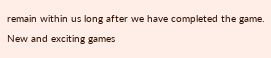remain within us long after we have completed the game. New and exciting games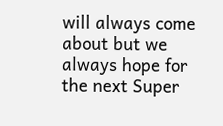will always come about but we always hope for the next Super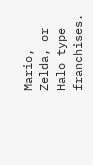Mario, Zelda, or Halo type franchises.